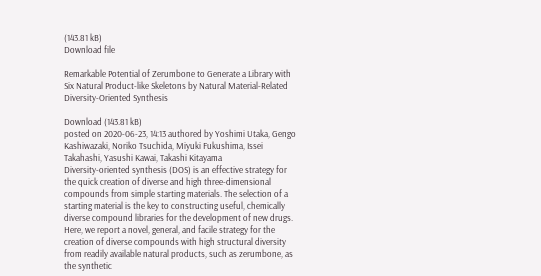(143.81 kB)
Download file

Remarkable Potential of Zerumbone to Generate a Library with Six Natural Product-like Skeletons by Natural Material-Related Diversity-Oriented Synthesis

Download (143.81 kB)
posted on 2020-06-23, 14:13 authored by Yoshimi Utaka, Gengo Kashiwazaki, Noriko Tsuchida, Miyuki Fukushima, Issei Takahashi, Yasushi Kawai, Takashi Kitayama
Diversity-oriented synthesis (DOS) is an effective strategy for the quick creation of diverse and high three-dimensional compounds from simple starting materials. The selection of a starting material is the key to constructing useful, chemically diverse compound libraries for the development of new drugs. Here, we report a novel, general, and facile strategy for the creation of diverse compounds with high structural diversity from readily available natural products, such as zerumbone, as the synthetic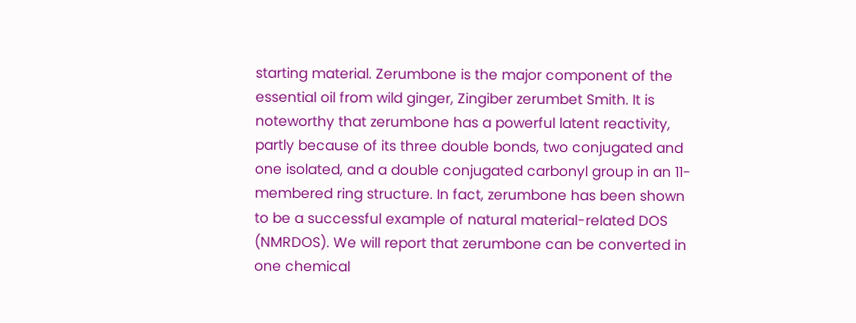starting material. Zerumbone is the major component of the essential oil from wild ginger, Zingiber zerumbet Smith. It is noteworthy that zerumbone has a powerful latent reactivity, partly because of its three double bonds, two conjugated and one isolated, and a double conjugated carbonyl group in an 11-membered ring structure. In fact, zerumbone has been shown to be a successful example of natural material-related DOS (NMRDOS). We will report that zerumbone can be converted in one chemical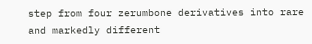step from four zerumbone derivatives into rare and markedly different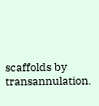scaffolds by transannulation.